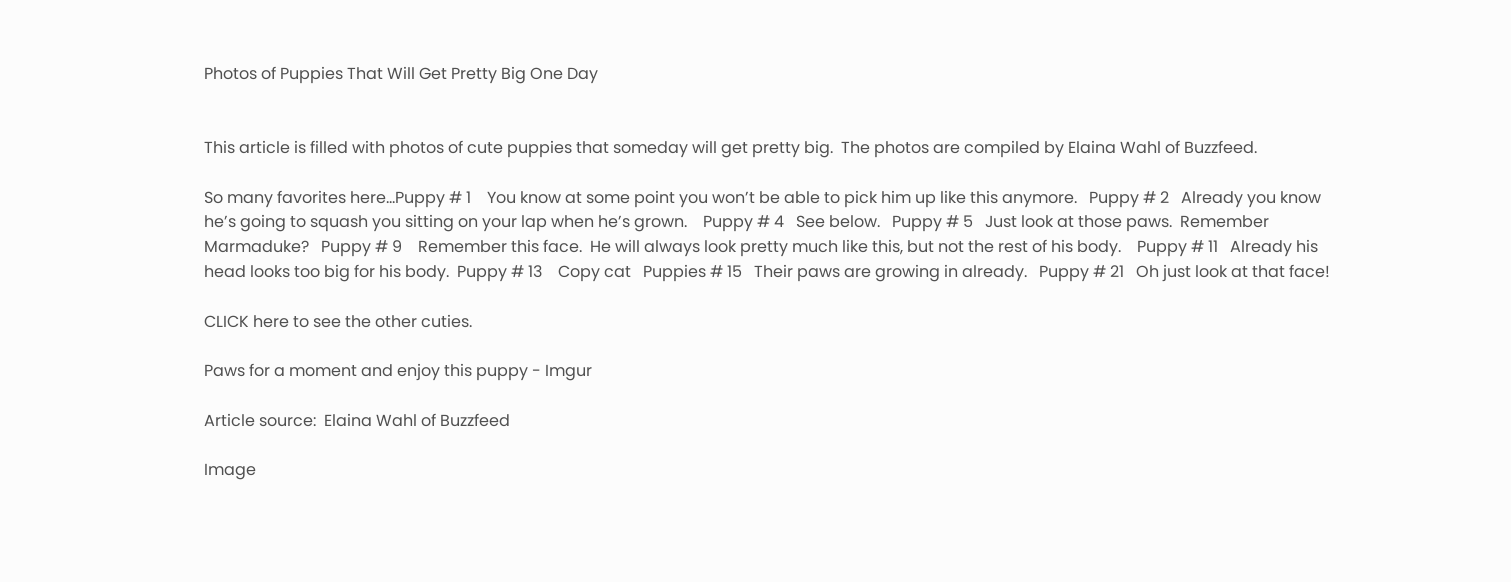Photos of Puppies That Will Get Pretty Big One Day


This article is filled with photos of cute puppies that someday will get pretty big.  The photos are compiled by Elaina Wahl of Buzzfeed.

So many favorites here…Puppy # 1    You know at some point you won’t be able to pick him up like this anymore.   Puppy # 2   Already you know he’s going to squash you sitting on your lap when he’s grown.    Puppy # 4   See below.   Puppy # 5   Just look at those paws.  Remember Marmaduke?   Puppy # 9    Remember this face.  He will always look pretty much like this, but not the rest of his body.    Puppy # 11   Already his head looks too big for his body.  Puppy # 13    Copy cat   Puppies # 15   Their paws are growing in already.   Puppy # 21   Oh just look at that face!

CLICK here to see the other cuties.

Paws for a moment and enjoy this puppy - Imgur

Article source:  Elaina Wahl of Buzzfeed

Image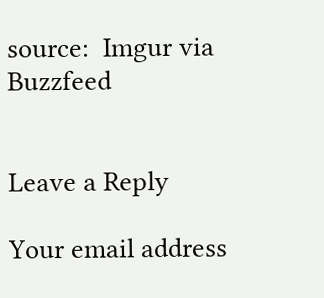source:  Imgur via Buzzfeed


Leave a Reply

Your email address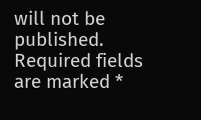will not be published. Required fields are marked *